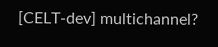[CELT-dev] multichannel?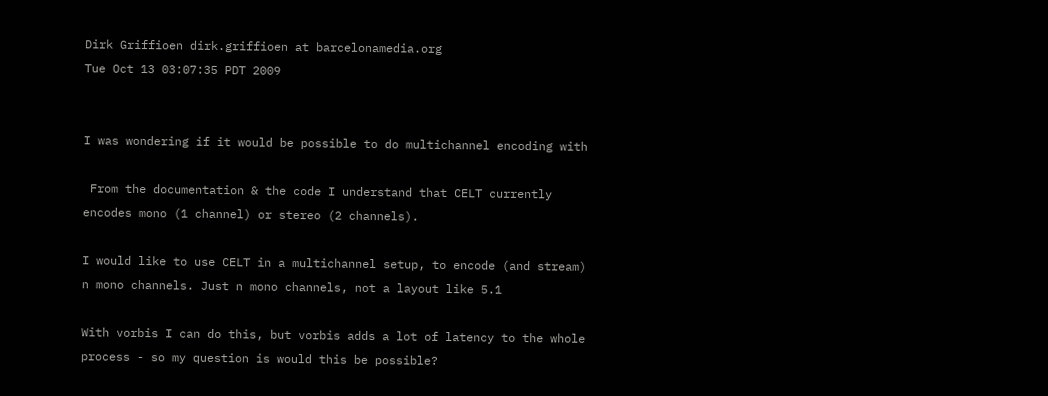Dirk Griffioen dirk.griffioen at barcelonamedia.org
Tue Oct 13 03:07:35 PDT 2009


I was wondering if it would be possible to do multichannel encoding with

 From the documentation & the code I understand that CELT currently
encodes mono (1 channel) or stereo (2 channels).

I would like to use CELT in a multichannel setup, to encode (and stream)
n mono channels. Just n mono channels, not a layout like 5.1

With vorbis I can do this, but vorbis adds a lot of latency to the whole
process - so my question is would this be possible?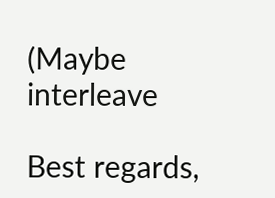(Maybe interleave

Best regards,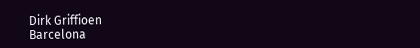Dirk Griffioen
Barcelona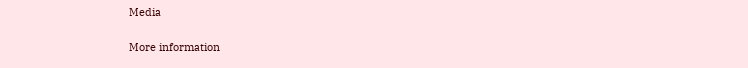Media

More information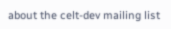about the celt-dev mailing list